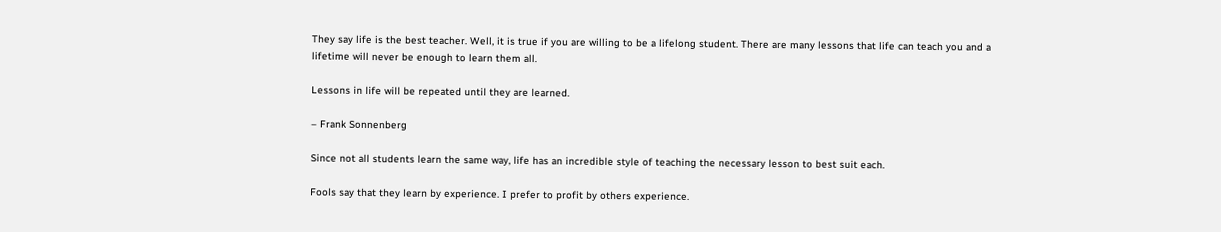They say life is the best teacher. Well, it is true if you are willing to be a lifelong student. There are many lessons that life can teach you and a lifetime will never be enough to learn them all.

Lessons in life will be repeated until they are learned.

– Frank Sonnenberg

Since not all students learn the same way, life has an incredible style of teaching the necessary lesson to best suit each.

Fools say that they learn by experience. I prefer to profit by others experience.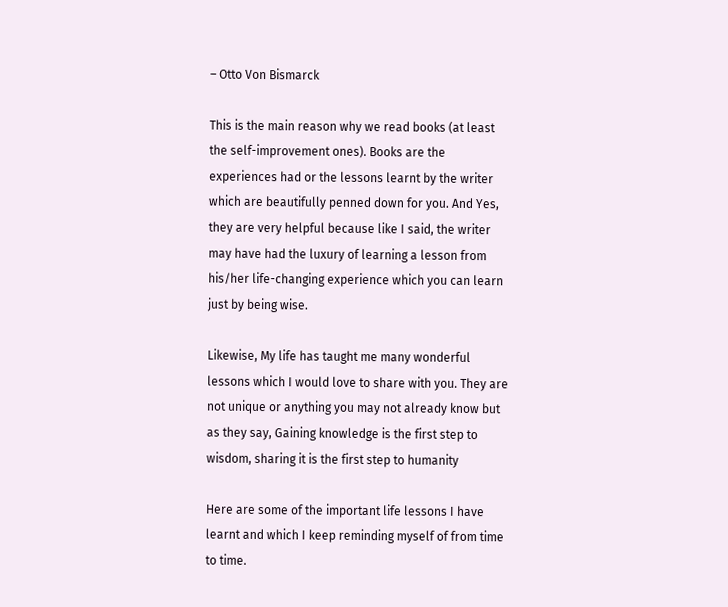– Otto Von Bismarck

This is the main reason why we read books (at least the self-improvement ones). Books are the experiences had or the lessons learnt by the writer which are beautifully penned down for you. And Yes, they are very helpful because like I said, the writer may have had the luxury of learning a lesson from his/her life-changing experience which you can learn just by being wise.

Likewise, My life has taught me many wonderful lessons which I would love to share with you. They are not unique or anything you may not already know but as they say, Gaining knowledge is the first step to wisdom, sharing it is the first step to humanity

Here are some of the important life lessons I have learnt and which I keep reminding myself of from time to time.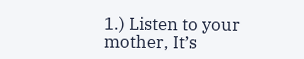1.) Listen to your mother, It’s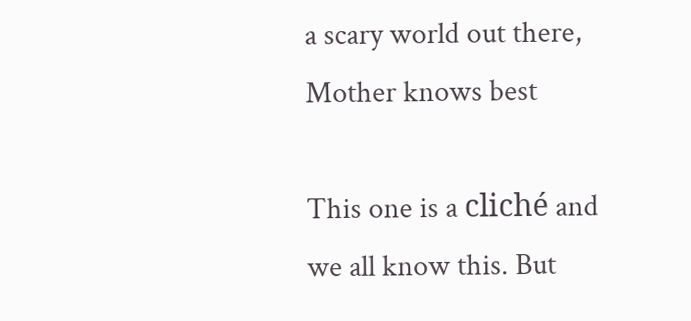a scary world out there, Mother knows best

This one is a cliché and we all know this. But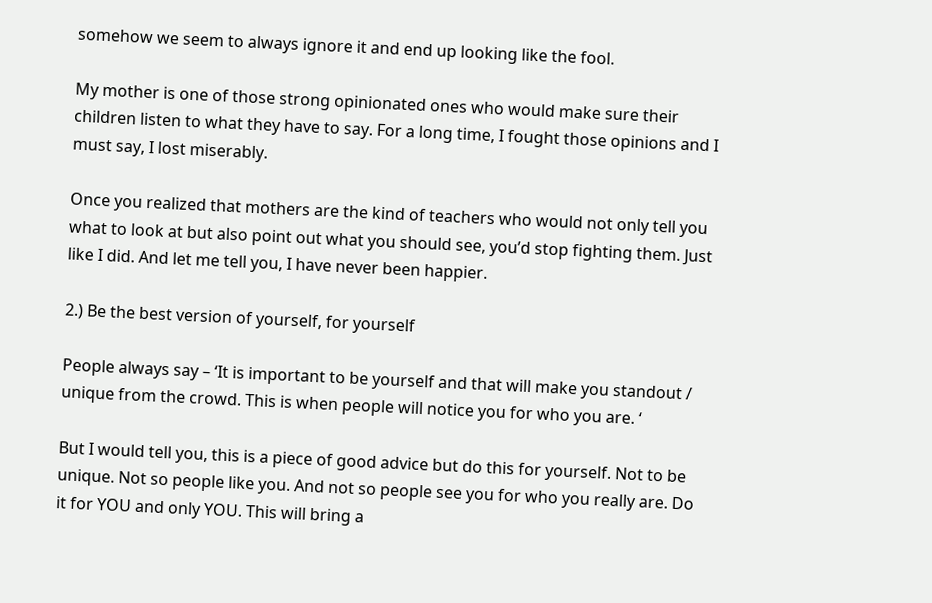somehow we seem to always ignore it and end up looking like the fool.

My mother is one of those strong opinionated ones who would make sure their children listen to what they have to say. For a long time, I fought those opinions and I must say, I lost miserably.

Once you realized that mothers are the kind of teachers who would not only tell you what to look at but also point out what you should see, you’d stop fighting them. Just like I did. And let me tell you, I have never been happier.

2.) Be the best version of yourself, for yourself

People always say – ‘It is important to be yourself and that will make you standout / unique from the crowd. This is when people will notice you for who you are. ‘

But I would tell you, this is a piece of good advice but do this for yourself. Not to be unique. Not so people like you. And not so people see you for who you really are. Do it for YOU and only YOU. This will bring a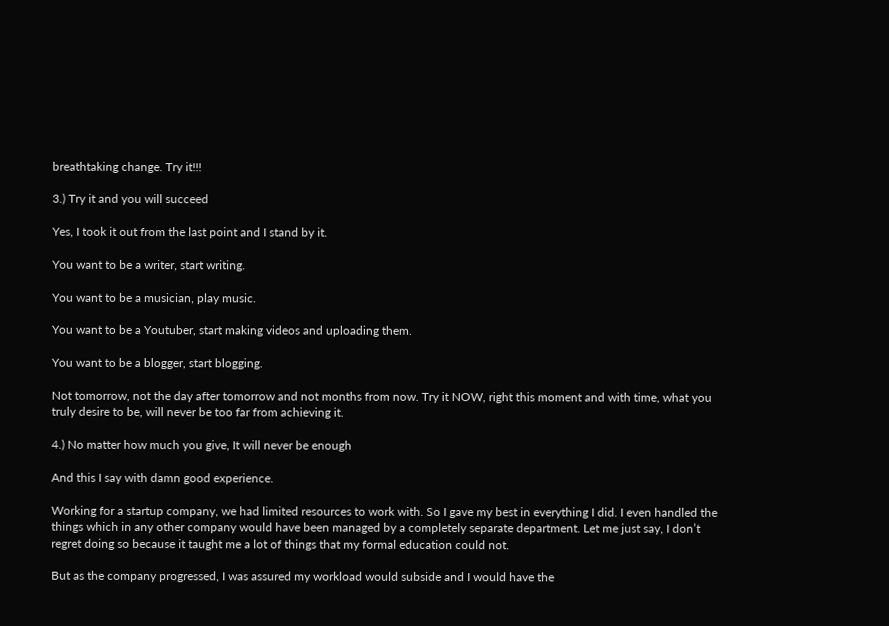breathtaking change. Try it!!!

3.) Try it and you will succeed

Yes, I took it out from the last point and I stand by it.

You want to be a writer, start writing.

You want to be a musician, play music.

You want to be a Youtuber, start making videos and uploading them.

You want to be a blogger, start blogging.

Not tomorrow, not the day after tomorrow and not months from now. Try it NOW, right this moment and with time, what you truly desire to be, will never be too far from achieving it.

4.) No matter how much you give, It will never be enough

And this I say with damn good experience.

Working for a startup company, we had limited resources to work with. So I gave my best in everything I did. I even handled the things which in any other company would have been managed by a completely separate department. Let me just say, I don’t regret doing so because it taught me a lot of things that my formal education could not.

But as the company progressed, I was assured my workload would subside and I would have the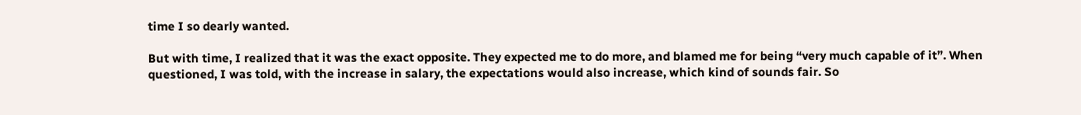time I so dearly wanted.

But with time, I realized that it was the exact opposite. They expected me to do more, and blamed me for being “very much capable of it”. When questioned, I was told, with the increase in salary, the expectations would also increase, which kind of sounds fair. So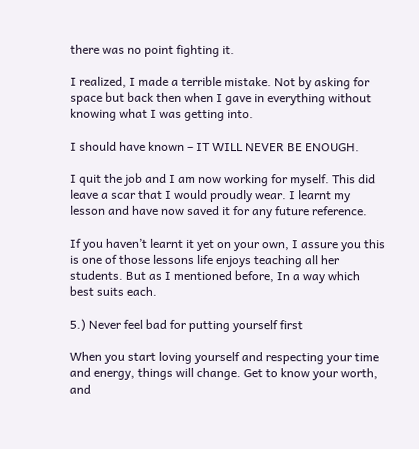there was no point fighting it.

I realized, I made a terrible mistake. Not by asking for space but back then when I gave in everything without knowing what I was getting into.

I should have known – IT WILL NEVER BE ENOUGH.

I quit the job and I am now working for myself. This did leave a scar that I would proudly wear. I learnt my lesson and have now saved it for any future reference.

If you haven’t learnt it yet on your own, I assure you this is one of those lessons life enjoys teaching all her students. But as I mentioned before, In a way which best suits each.

5.) Never feel bad for putting yourself first

When you start loving yourself and respecting your time and energy, things will change. Get to know your worth, and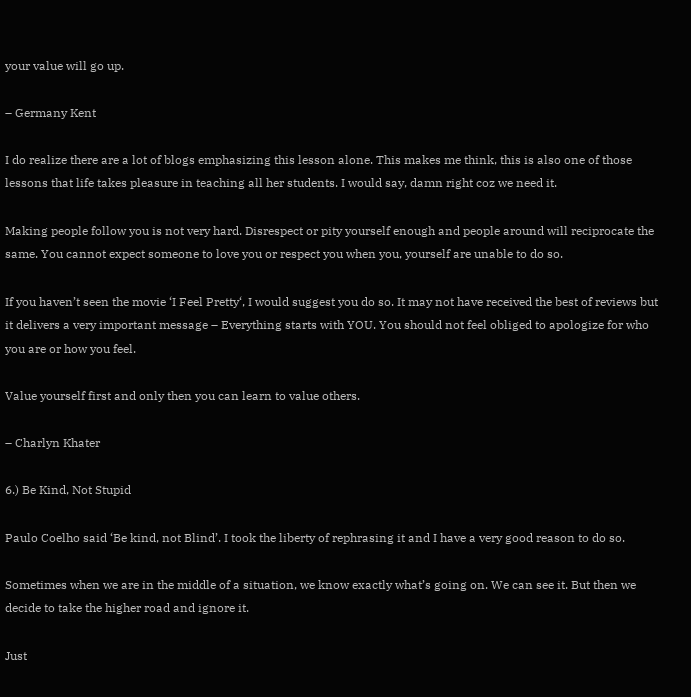your value will go up.

– Germany Kent

I do realize there are a lot of blogs emphasizing this lesson alone. This makes me think, this is also one of those lessons that life takes pleasure in teaching all her students. I would say, damn right coz we need it.

Making people follow you is not very hard. Disrespect or pity yourself enough and people around will reciprocate the same. You cannot expect someone to love you or respect you when you, yourself are unable to do so.

If you haven’t seen the movie ‘I Feel Pretty‘, I would suggest you do so. It may not have received the best of reviews but it delivers a very important message – Everything starts with YOU. You should not feel obliged to apologize for who you are or how you feel.

Value yourself first and only then you can learn to value others.

– Charlyn Khater

6.) Be Kind, Not Stupid

Paulo Coelho said ‘Be kind, not Blind’. I took the liberty of rephrasing it and I have a very good reason to do so.

Sometimes when we are in the middle of a situation, we know exactly what’s going on. We can see it. But then we decide to take the higher road and ignore it.

Just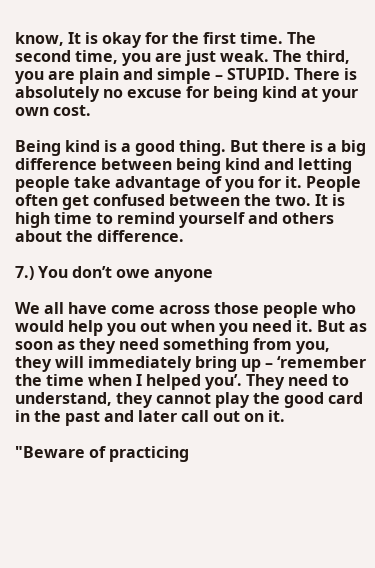know, It is okay for the first time. The second time, you are just weak. The third, you are plain and simple – STUPID. There is absolutely no excuse for being kind at your own cost.

Being kind is a good thing. But there is a big difference between being kind and letting people take advantage of you for it. People often get confused between the two. It is high time to remind yourself and others about the difference.

7.) You don’t owe anyone

We all have come across those people who would help you out when you need it. But as soon as they need something from you, they will immediately bring up – ‘remember the time when I helped you’. They need to understand, they cannot play the good card in the past and later call out on it.

"Beware of practicing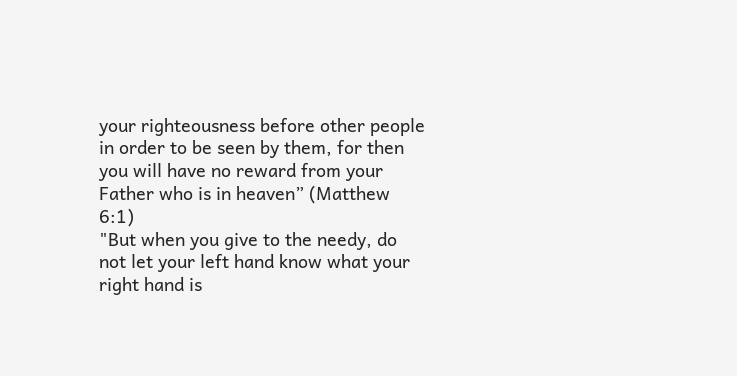your righteousness before other people in order to be seen by them, for then you will have no reward from your Father who is in heaven” (Matthew 6:1)
"But when you give to the needy, do not let your left hand know what your right hand is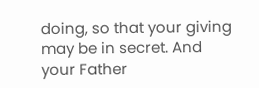doing, so that your giving may be in secret. And your Father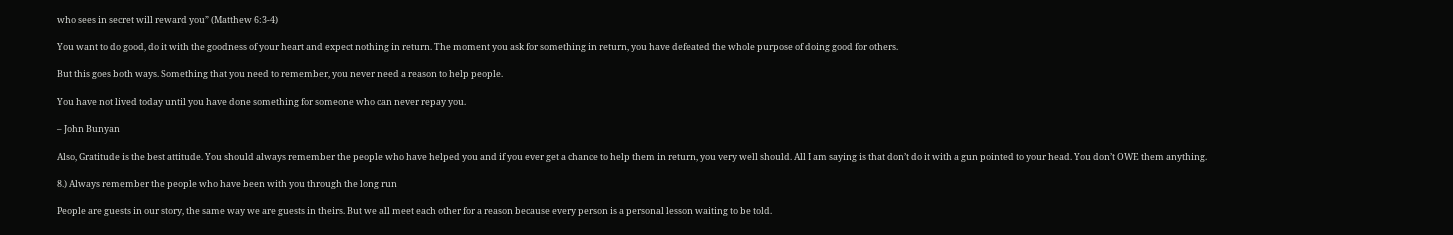who sees in secret will reward you” (Matthew 6:3-4)

You want to do good, do it with the goodness of your heart and expect nothing in return. The moment you ask for something in return, you have defeated the whole purpose of doing good for others.

But this goes both ways. Something that you need to remember, you never need a reason to help people.

You have not lived today until you have done something for someone who can never repay you.

– John Bunyan

Also, Gratitude is the best attitude. You should always remember the people who have helped you and if you ever get a chance to help them in return, you very well should. All I am saying is that don’t do it with a gun pointed to your head. You don’t OWE them anything.

8.) Always remember the people who have been with you through the long run

People are guests in our story, the same way we are guests in theirs. But we all meet each other for a reason because every person is a personal lesson waiting to be told.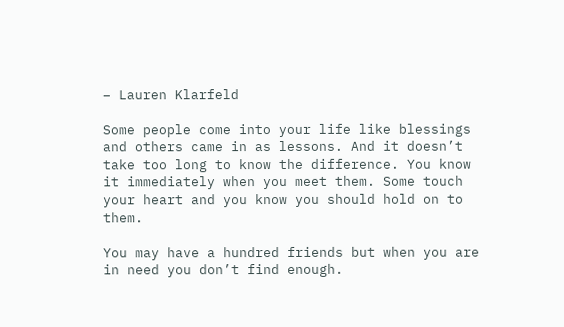– Lauren Klarfeld

Some people come into your life like blessings and others came in as lessons. And it doesn’t take too long to know the difference. You know it immediately when you meet them. Some touch your heart and you know you should hold on to them.

You may have a hundred friends but when you are in need you don’t find enough.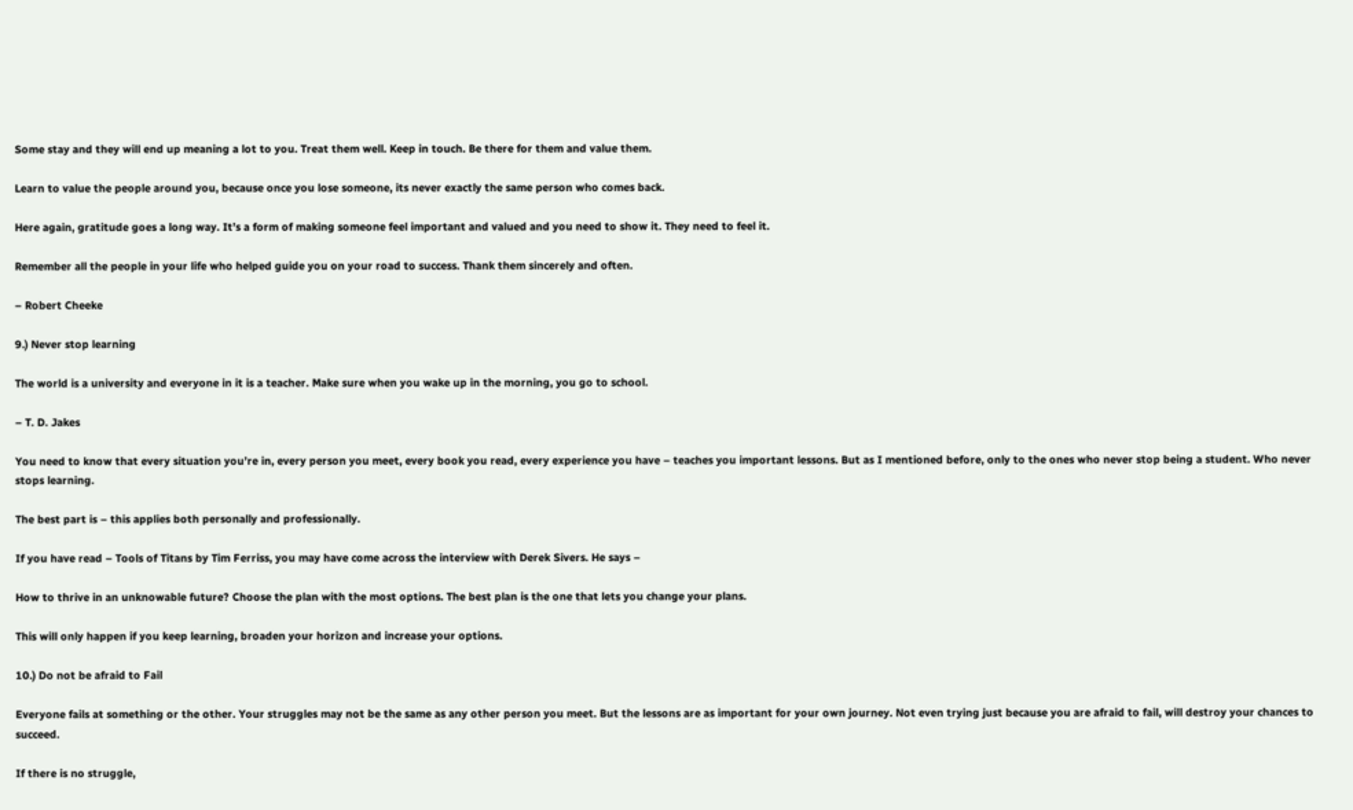Some stay and they will end up meaning a lot to you. Treat them well. Keep in touch. Be there for them and value them.

Learn to value the people around you, because once you lose someone, its never exactly the same person who comes back.

Here again, gratitude goes a long way. It’s a form of making someone feel important and valued and you need to show it. They need to feel it.

Remember all the people in your life who helped guide you on your road to success. Thank them sincerely and often.

– Robert Cheeke

9.) Never stop learning

The world is a university and everyone in it is a teacher. Make sure when you wake up in the morning, you go to school.

– T. D. Jakes

You need to know that every situation you’re in, every person you meet, every book you read, every experience you have – teaches you important lessons. But as I mentioned before, only to the ones who never stop being a student. Who never stops learning.

The best part is – this applies both personally and professionally.

If you have read – Tools of Titans by Tim Ferriss, you may have come across the interview with Derek Sivers. He says –

How to thrive in an unknowable future? Choose the plan with the most options. The best plan is the one that lets you change your plans.

This will only happen if you keep learning, broaden your horizon and increase your options.

10.) Do not be afraid to Fail

Everyone fails at something or the other. Your struggles may not be the same as any other person you meet. But the lessons are as important for your own journey. Not even trying just because you are afraid to fail, will destroy your chances to succeed.

If there is no struggle,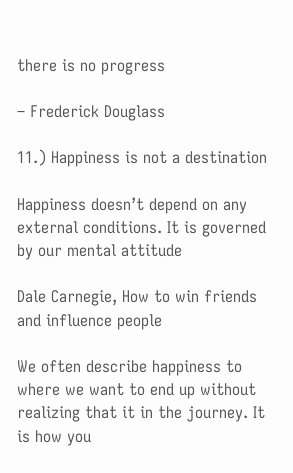there is no progress

– Frederick Douglass

11.) Happiness is not a destination

Happiness doesn’t depend on any external conditions. It is governed by our mental attitude

Dale Carnegie, How to win friends and influence people

We often describe happiness to where we want to end up without realizing that it in the journey. It is how you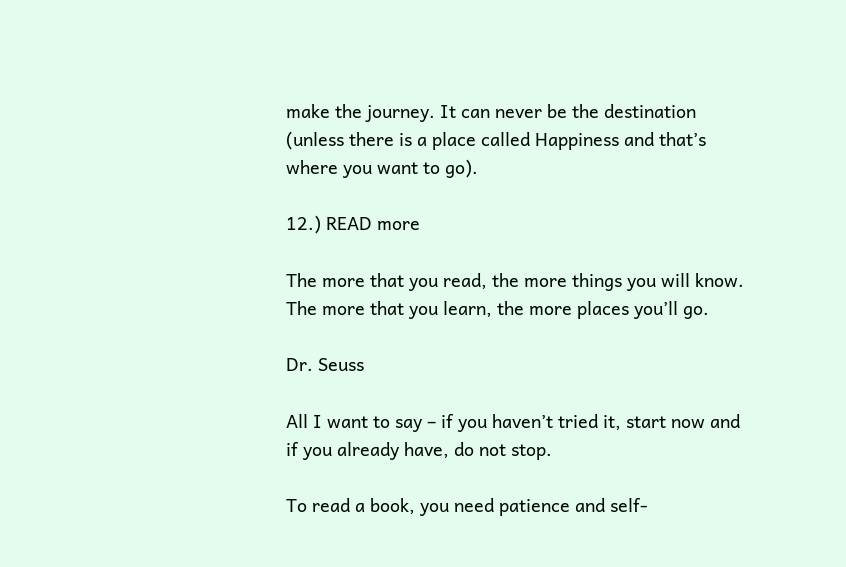make the journey. It can never be the destination (unless there is a place called Happiness and that’s where you want to go).

12.) READ more

The more that you read, the more things you will know. The more that you learn, the more places you’ll go.

Dr. Seuss

All I want to say – if you haven’t tried it, start now and if you already have, do not stop.

To read a book, you need patience and self-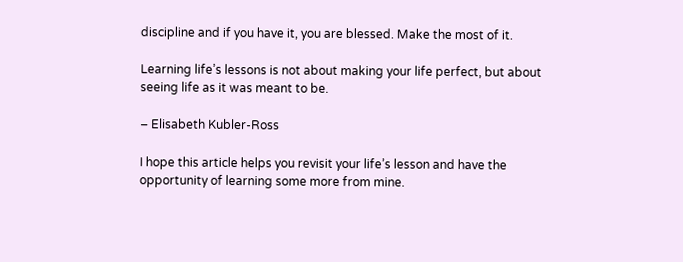discipline and if you have it, you are blessed. Make the most of it.

Learning life’s lessons is not about making your life perfect, but about seeing life as it was meant to be.

– Elisabeth Kubler-Ross

I hope this article helps you revisit your life’s lesson and have the opportunity of learning some more from mine.